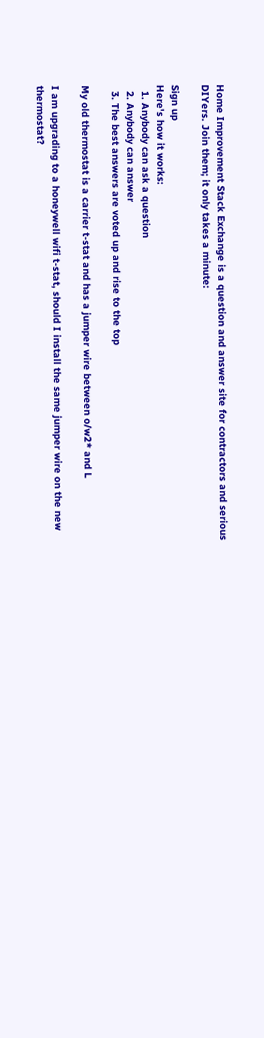Home Improvement Stack Exchange is a question and answer site for contractors and serious DIYers. Join them; it only takes a minute:

Sign up
Here's how it works:
  1. Anybody can ask a question
  2. Anybody can answer
  3. The best answers are voted up and rise to the top

My old thermostat is a carrier t-stat and has a jumper wire between o/w2* and L

I am upgrading to a honeywell wifi t-stat, should I install the same jumper wire on the new thermostat?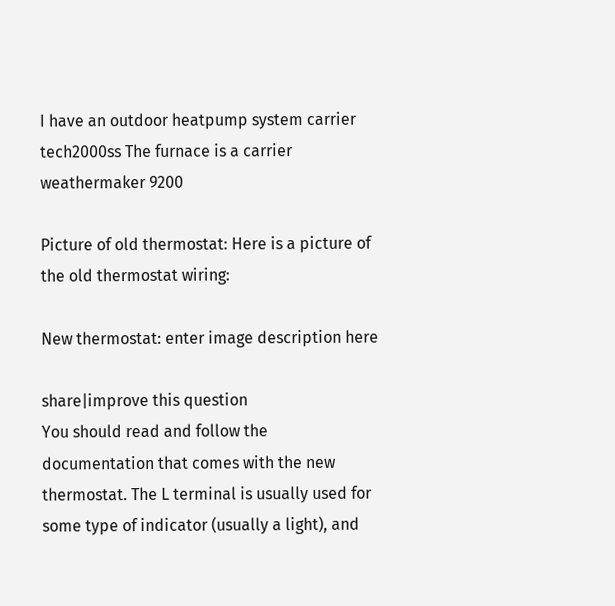I have an outdoor heatpump system carrier tech2000ss The furnace is a carrier weathermaker 9200

Picture of old thermostat: Here is a picture of the old thermostat wiring:

New thermostat: enter image description here

share|improve this question
You should read and follow the documentation that comes with the new thermostat. The L terminal is usually used for some type of indicator (usually a light), and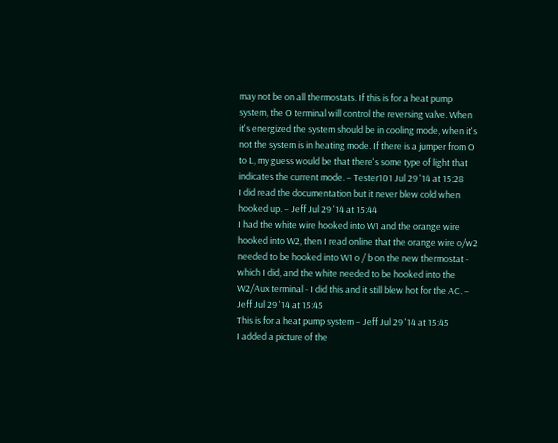may not be on all thermostats. If this is for a heat pump system, the O terminal will control the reversing valve. When it's energized the system should be in cooling mode, when it's not the system is in heating mode. If there is a jumper from O to L, my guess would be that there's some type of light that indicates the current mode. – Tester101 Jul 29 '14 at 15:28
I did read the documentation but it never blew cold when hooked up. – Jeff Jul 29 '14 at 15:44
I had the white wire hooked into W1 and the orange wire hooked into W2, then I read online that the orange wire o/w2 needed to be hooked into W1 o / b on the new thermostat - which I did, and the white needed to be hooked into the W2/Aux terminal - I did this and it still blew hot for the AC. – Jeff Jul 29 '14 at 15:45
This is for a heat pump system – Jeff Jul 29 '14 at 15:45
I added a picture of the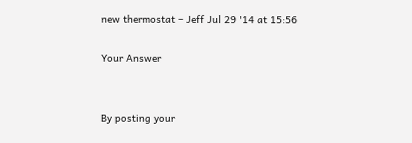new thermostat – Jeff Jul 29 '14 at 15:56

Your Answer


By posting your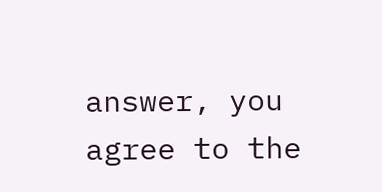answer, you agree to the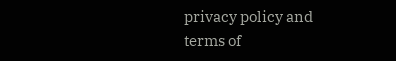privacy policy and terms of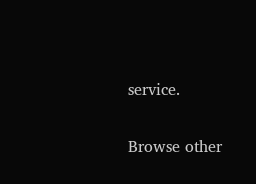service.

Browse other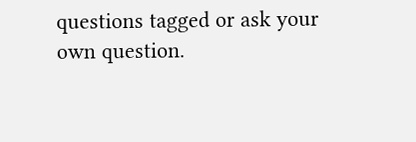questions tagged or ask your own question.